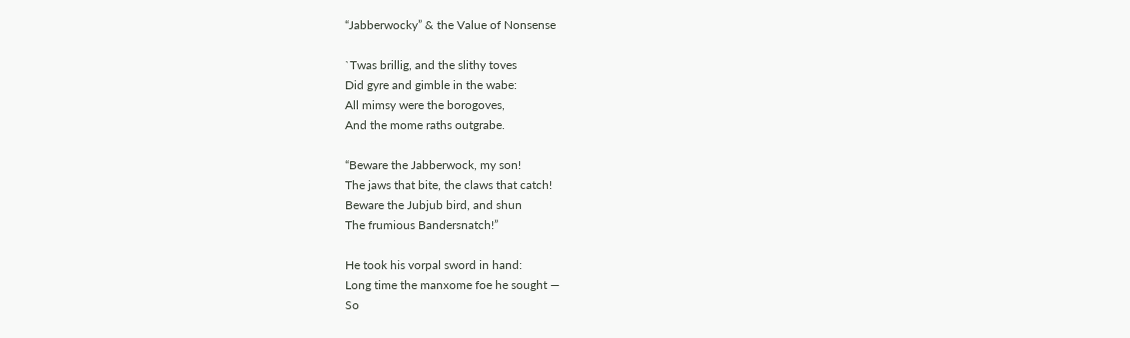“Jabberwocky” & the Value of Nonsense

`Twas brillig, and the slithy toves
Did gyre and gimble in the wabe:
All mimsy were the borogoves,
And the mome raths outgrabe.

“Beware the Jabberwock, my son!
The jaws that bite, the claws that catch!
Beware the Jubjub bird, and shun
The frumious Bandersnatch!”

He took his vorpal sword in hand:
Long time the manxome foe he sought —
So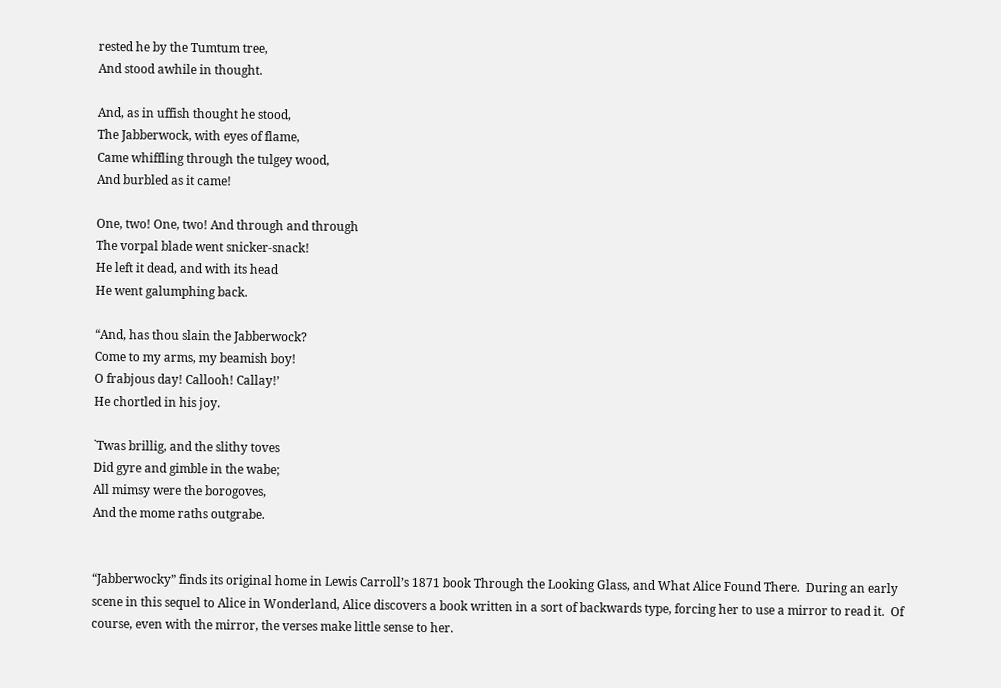rested he by the Tumtum tree,
And stood awhile in thought.

And, as in uffish thought he stood,
The Jabberwock, with eyes of flame,
Came whiffling through the tulgey wood,
And burbled as it came!

One, two! One, two! And through and through
The vorpal blade went snicker-snack!
He left it dead, and with its head
He went galumphing back.

“And, has thou slain the Jabberwock?
Come to my arms, my beamish boy!
O frabjous day! Callooh! Callay!’
He chortled in his joy.

`Twas brillig, and the slithy toves
Did gyre and gimble in the wabe;
All mimsy were the borogoves,
And the mome raths outgrabe.


“Jabberwocky” finds its original home in Lewis Carroll’s 1871 book Through the Looking Glass, and What Alice Found There.  During an early scene in this sequel to Alice in Wonderland, Alice discovers a book written in a sort of backwards type, forcing her to use a mirror to read it.  Of course, even with the mirror, the verses make little sense to her.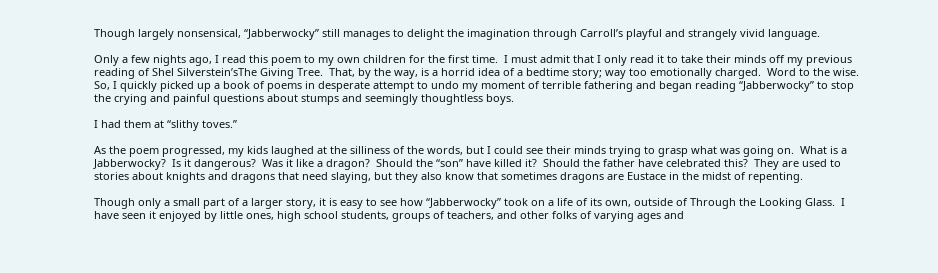Though largely nonsensical, “Jabberwocky” still manages to delight the imagination through Carroll’s playful and strangely vivid language.

Only a few nights ago, I read this poem to my own children for the first time.  I must admit that I only read it to take their minds off my previous reading of Shel Silverstein’sThe Giving Tree.  That, by the way, is a horrid idea of a bedtime story; way too emotionally charged.  Word to the wise.  So, I quickly picked up a book of poems in desperate attempt to undo my moment of terrible fathering and began reading “Jabberwocky” to stop the crying and painful questions about stumps and seemingly thoughtless boys.

I had them at “slithy toves.”

As the poem progressed, my kids laughed at the silliness of the words, but I could see their minds trying to grasp what was going on.  What is a Jabberwocky?  Is it dangerous?  Was it like a dragon?  Should the “son” have killed it?  Should the father have celebrated this?  They are used to stories about knights and dragons that need slaying, but they also know that sometimes dragons are Eustace in the midst of repenting.

Though only a small part of a larger story, it is easy to see how “Jabberwocky” took on a life of its own, outside of Through the Looking Glass.  I have seen it enjoyed by little ones, high school students, groups of teachers, and other folks of varying ages and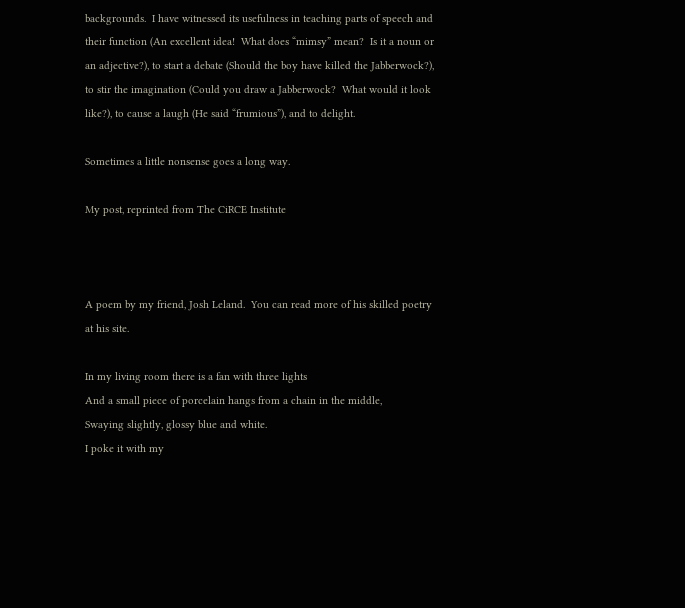backgrounds.  I have witnessed its usefulness in teaching parts of speech and their function (An excellent idea!  What does “mimsy” mean?  Is it a noun or an adjective?), to start a debate (Should the boy have killed the Jabberwock?), to stir the imagination (Could you draw a Jabberwock?  What would it look like?), to cause a laugh (He said “frumious”), and to delight.

Sometimes a little nonsense goes a long way.

My post, reprinted from The CiRCE Institute



A poem by my friend, Josh Leland.  You can read more of his skilled poetry at his site.

In my living room there is a fan with three lights
And a small piece of porcelain hangs from a chain in the middle,
Swaying slightly, glossy blue and white.
I poke it with my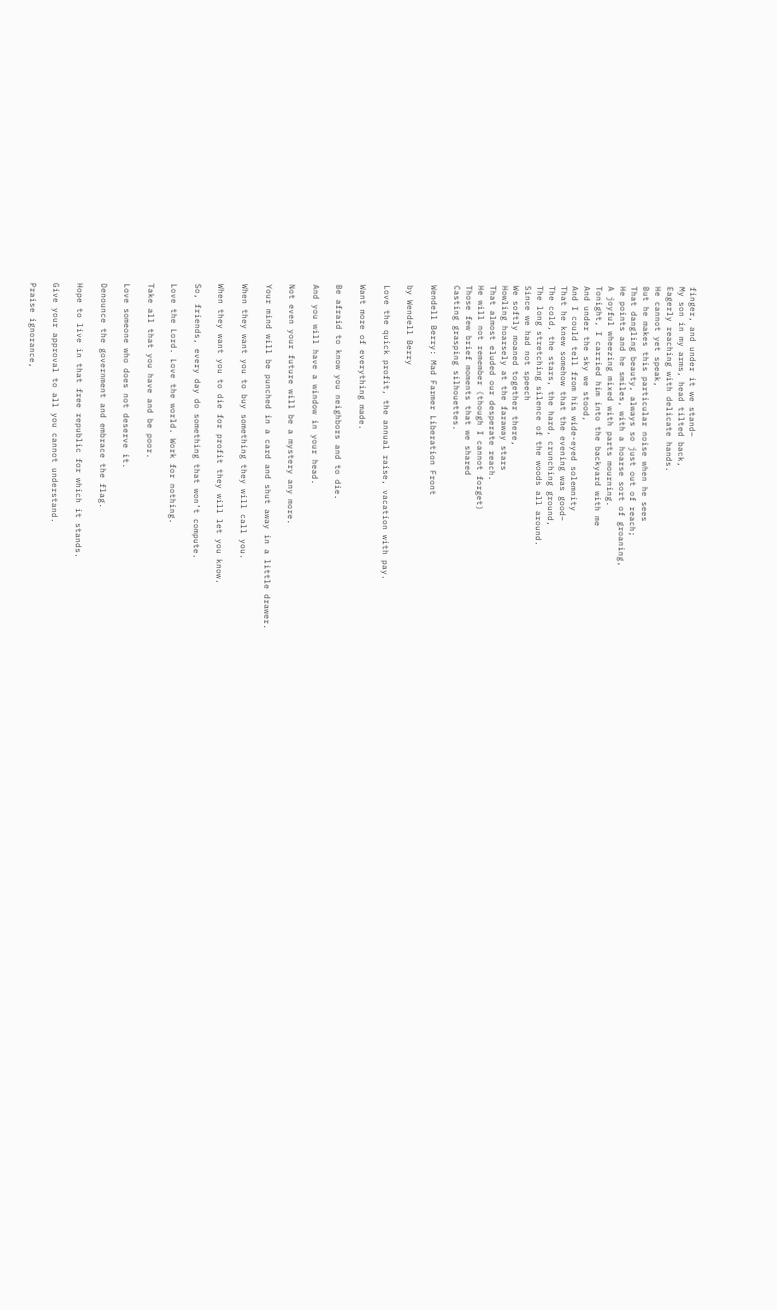finger, and under it we stand–
My son in my arms, head tilted back,
Eagerly reaching with delicate hands.
He cannot yet speak,
But he makes this particular noise when he sees
That dangling beauty, always so just out of reach;
He points and he smiles, with a hoarse sort of groaning,
A joyful wheezing mixed with parts mourning.
Tonight, I carried him into the backyard with me
And under the sky we stood,
And I could tell from his wide-eyed solemnity
That he knew somehow that the evening was good–
The cold, the stars, the hard, crunching ground,
The long stretching silence of the woods all around.
Since we had not speech
We softly moaned together there,
Howling hoarsely at the faraway stars
That almost eluded our desperate reach.
He will not remember (though I cannot forget)
Those few brief moments that we shared
Casting grasping silhouettes.

Wendell Berry: Mad Farmer Liberation Front

by Wendell Berry

Love the quick profit, the annual raise, vacation with pay.

Want more of everything made.

Be afraid to know you neighbors and to die.

And you will have a window in your head.

Not even your future will be a mystery any more.

Your mind will be punched in a card and shut away in a little drawer.

When they want you to buy something they will call you.

When they want you to die for profit they will let you know.

So, friends, every day do something that won’t compute.

Love the Lord. Love the world. Work for nothing.

Take all that you have and be poor.

Love someone who does not deserve it.

Denounce the government and embrace the flag.

Hope to live in that free republic for which it stands.

Give your approval to all you cannot understand.

Praise ignorance,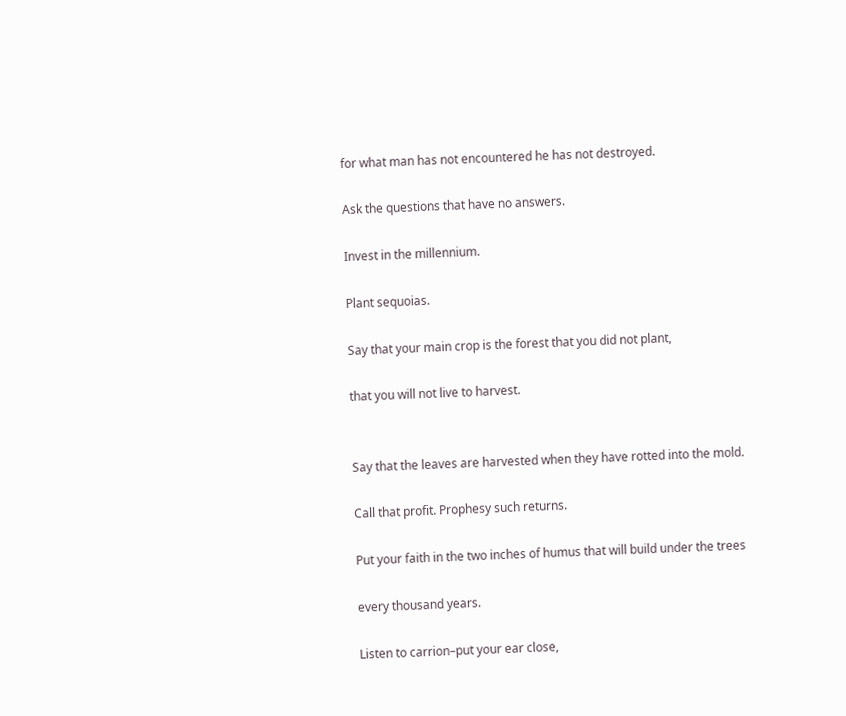for what man has not encountered he has not destroyed.

Ask the questions that have no answers.

Invest in the millennium.

Plant sequoias.

Say that your main crop is the forest that you did not plant,

that you will not live to harvest.


Say that the leaves are harvested when they have rotted into the mold.

Call that profit. Prophesy such returns.

Put your faith in the two inches of humus that will build under the trees

every thousand years.

Listen to carrion–put your ear close,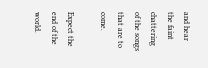and hear the faint chattering of the songs that are to come.

Expect the end of the world.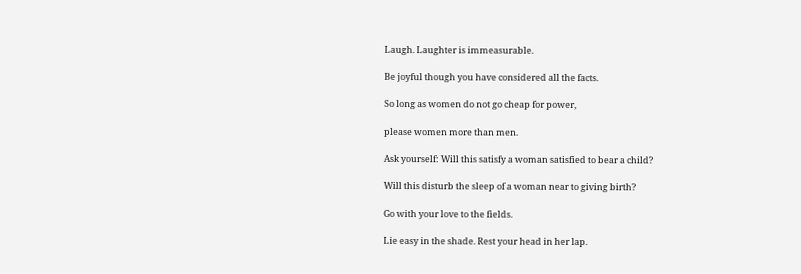Laugh. Laughter is immeasurable.

Be joyful though you have considered all the facts.

So long as women do not go cheap for power,

please women more than men.

Ask yourself: Will this satisfy a woman satisfied to bear a child?

Will this disturb the sleep of a woman near to giving birth?

Go with your love to the fields.

Lie easy in the shade. Rest your head in her lap.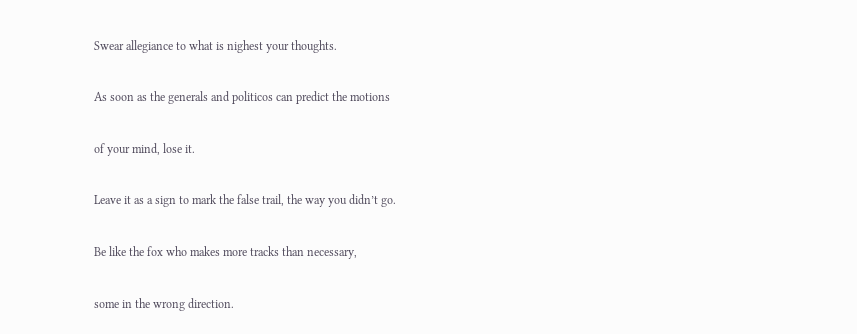Swear allegiance to what is nighest your thoughts.

As soon as the generals and politicos can predict the motions

of your mind, lose it.

Leave it as a sign to mark the false trail, the way you didn’t go.

Be like the fox who makes more tracks than necessary,

some in the wrong direction.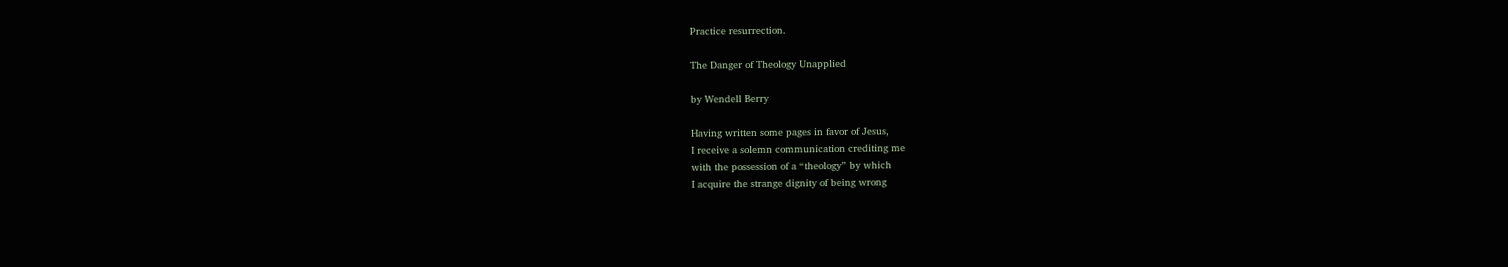Practice resurrection.

The Danger of Theology Unapplied

by Wendell Berry

Having written some pages in favor of Jesus,
I receive a solemn communication crediting me
with the possession of a “theology” by which
I acquire the strange dignity of being wrong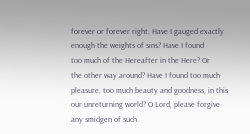forever or forever right. Have I gauged exactly
enough the weights of sins? Have I found
too much of the Hereafter in the Here? Or
the other way around? Have I found too much
pleasure, too much beauty and goodness, in this
our unreturning world? O Lord, please forgive
any smidgen of such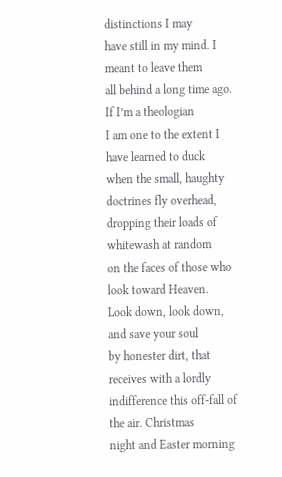distinctions I may
have still in my mind. I meant to leave them
all behind a long time ago. If I’m a theologian
I am one to the extent I have learned to duck
when the small, haughty doctrines fly overhead,
dropping their loads of whitewash at random
on the faces of those who look toward Heaven.
Look down, look down, and save your soul
by honester dirt, that receives with a lordly
indifference this off-fall of the air. Christmas
night and Easter morning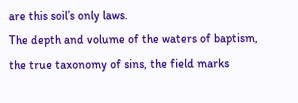are this soil’s only laws.
The depth and volume of the waters of baptism,
the true taxonomy of sins, the field marks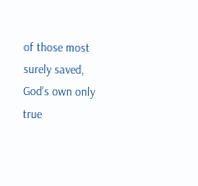of those most surely saved, God’s own only true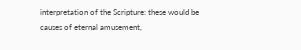interpretation of the Scripture: these would be
causes of eternal amusement,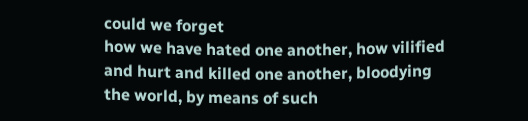could we forget
how we have hated one another, how vilified
and hurt and killed one another, bloodying
the world, by means of such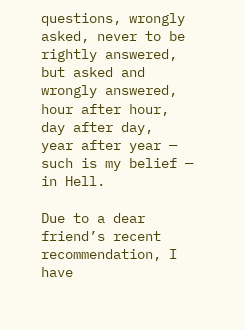questions, wrongly
asked, never to be rightly answered, but asked and
wrongly answered, hour after hour, day after day,
year after year — such is my belief — in Hell.

Due to a dear friend’s recent recommendation, I have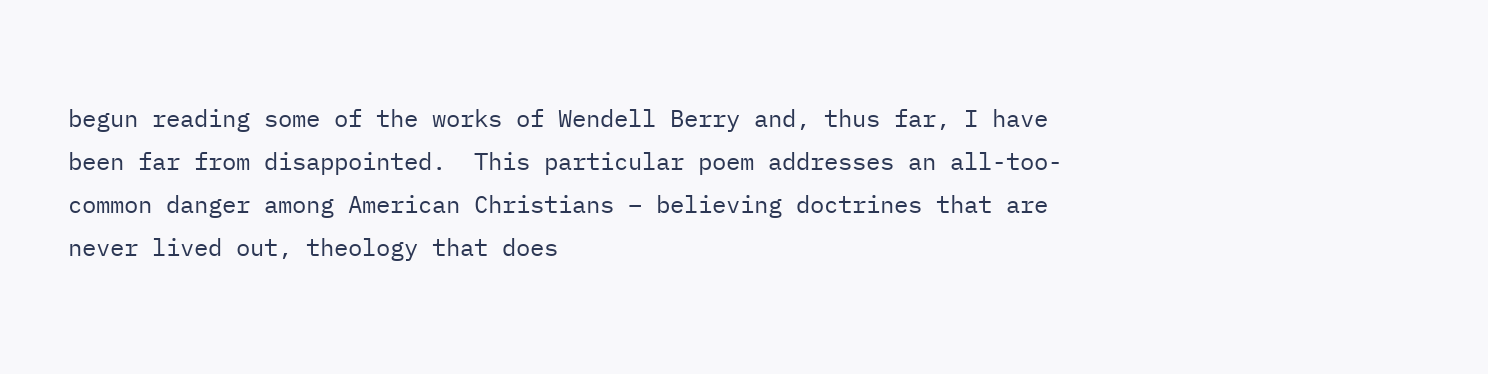begun reading some of the works of Wendell Berry and, thus far, I have been far from disappointed.  This particular poem addresses an all-too-common danger among American Christians – believing doctrines that are never lived out, theology that does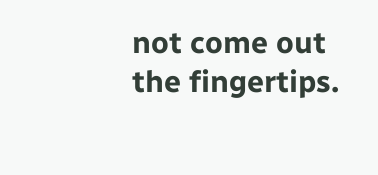not come out the fingertips.